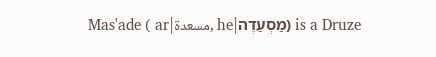Mas'ade ( ar|مسعدة, he|מַסְעַדֶה) is a Druze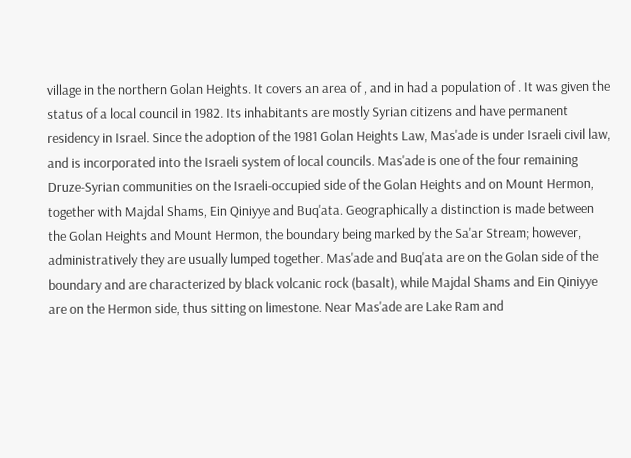village in the northern Golan Heights. It covers an area of , and in had a population of . It was given the status of a local council in 1982. Its inhabitants are mostly Syrian citizens and have permanent residency in Israel. Since the adoption of the 1981 Golan Heights Law, Mas'ade is under Israeli civil law, and is incorporated into the Israeli system of local councils. Mas'ade is one of the four remaining Druze-Syrian communities on the Israeli-occupied side of the Golan Heights and on Mount Hermon, together with Majdal Shams, Ein Qiniyye and Buq'ata. Geographically a distinction is made between the Golan Heights and Mount Hermon, the boundary being marked by the Sa'ar Stream; however, administratively they are usually lumped together. Mas'ade and Buq'ata are on the Golan side of the boundary and are characterized by black volcanic rock (basalt), while Majdal Shams and Ein Qiniyye are on the Hermon side, thus sitting on limestone. Near Mas'ade are Lake Ram and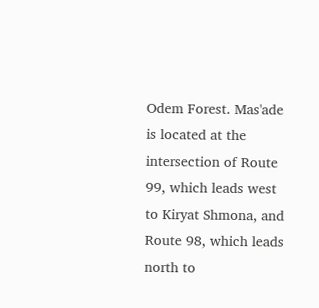Odem Forest. Mas'ade is located at the intersection of Route 99, which leads west to Kiryat Shmona, and Route 98, which leads north to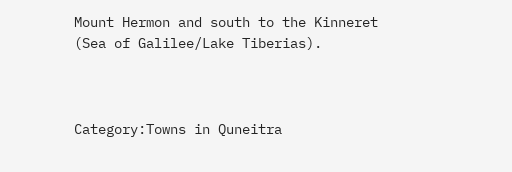Mount Hermon and south to the Kinneret (Sea of Galilee/Lake Tiberias).



Category:Towns in Quneitra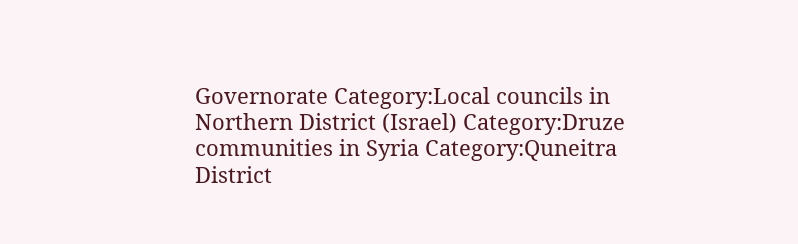Governorate Category:Local councils in Northern District (Israel) Category:Druze communities in Syria Category:Quneitra District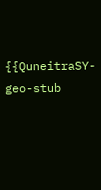{{QuneitraSY-geo-stub